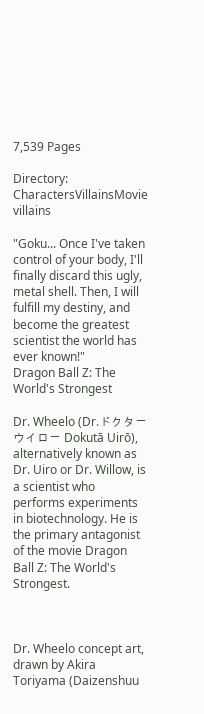7,539 Pages

Directory: CharactersVillainsMovie villains

"Goku... Once I've taken control of your body, I'll finally discard this ugly, metal shell. Then, I will fulfill my destiny, and become the greatest scientist the world has ever known!"
Dragon Ball Z: The World's Strongest

Dr. Wheelo (Dr.ドクターウイロー Dokutā Uirō), alternatively known as Dr. Uiro or Dr. Willow, is a scientist who performs experiments in biotechnology. He is the primary antagonist of the movie Dragon Ball Z: The World's Strongest.



Dr. Wheelo concept art, drawn by Akira Toriyama (Daizenshuu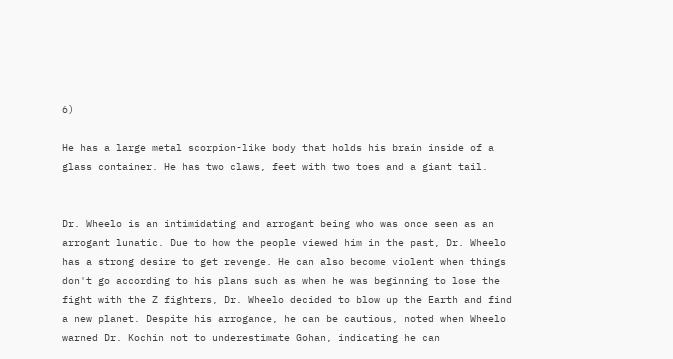6)

He has a large metal scorpion-like body that holds his brain inside of a glass container. He has two claws, feet with two toes and a giant tail.


Dr. Wheelo is an intimidating and arrogant being who was once seen as an arrogant lunatic. Due to how the people viewed him in the past, Dr. Wheelo has a strong desire to get revenge. He can also become violent when things don't go according to his plans such as when he was beginning to lose the fight with the Z fighters, Dr. Wheelo decided to blow up the Earth and find a new planet. Despite his arrogance, he can be cautious, noted when Wheelo warned Dr. Kochin not to underestimate Gohan, indicating he can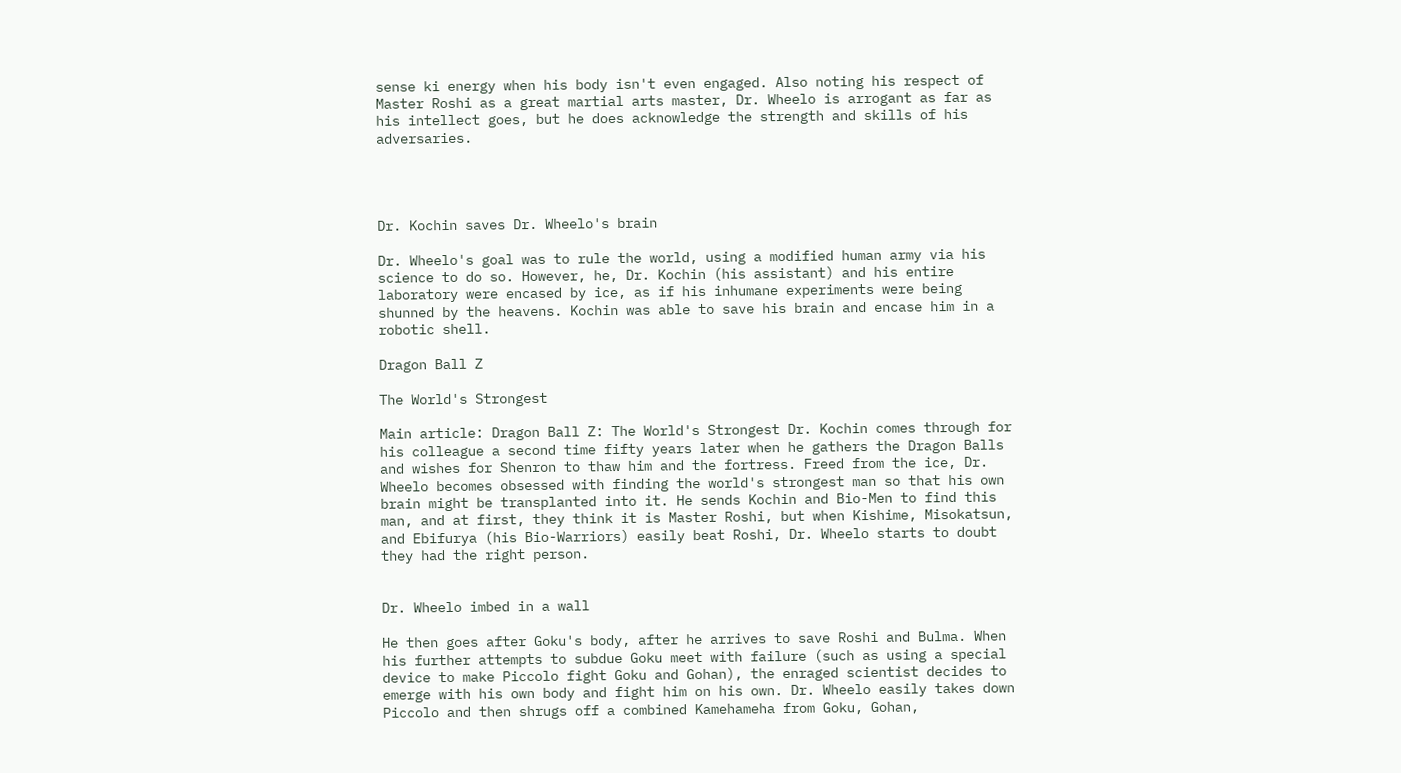sense ki energy when his body isn't even engaged. Also noting his respect of Master Roshi as a great martial arts master, Dr. Wheelo is arrogant as far as his intellect goes, but he does acknowledge the strength and skills of his adversaries.




Dr. Kochin saves Dr. Wheelo's brain

Dr. Wheelo's goal was to rule the world, using a modified human army via his science to do so. However, he, Dr. Kochin (his assistant) and his entire laboratory were encased by ice, as if his inhumane experiments were being shunned by the heavens. Kochin was able to save his brain and encase him in a robotic shell.

Dragon Ball Z

The World's Strongest

Main article: Dragon Ball Z: The World's Strongest Dr. Kochin comes through for his colleague a second time fifty years later when he gathers the Dragon Balls and wishes for Shenron to thaw him and the fortress. Freed from the ice, Dr. Wheelo becomes obsessed with finding the world's strongest man so that his own brain might be transplanted into it. He sends Kochin and Bio-Men to find this man, and at first, they think it is Master Roshi, but when Kishime, Misokatsun, and Ebifurya (his Bio-Warriors) easily beat Roshi, Dr. Wheelo starts to doubt they had the right person.


Dr. Wheelo imbed in a wall

He then goes after Goku's body, after he arrives to save Roshi and Bulma. When his further attempts to subdue Goku meet with failure (such as using a special device to make Piccolo fight Goku and Gohan), the enraged scientist decides to emerge with his own body and fight him on his own. Dr. Wheelo easily takes down Piccolo and then shrugs off a combined Kamehameha from Goku, Gohan,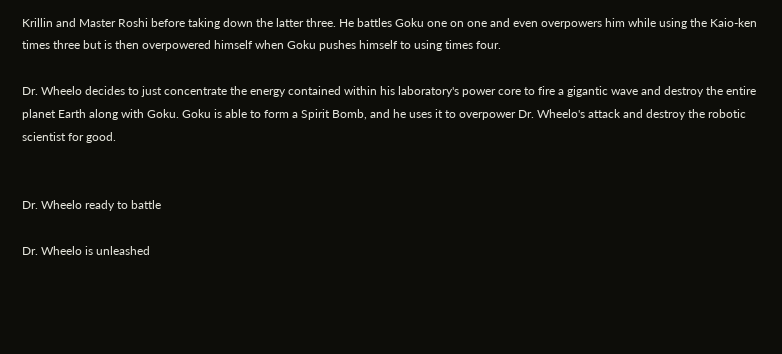Krillin and Master Roshi before taking down the latter three. He battles Goku one on one and even overpowers him while using the Kaio-ken times three but is then overpowered himself when Goku pushes himself to using times four.

Dr. Wheelo decides to just concentrate the energy contained within his laboratory's power core to fire a gigantic wave and destroy the entire planet Earth along with Goku. Goku is able to form a Spirit Bomb, and he uses it to overpower Dr. Wheelo's attack and destroy the robotic scientist for good.


Dr. Wheelo ready to battle

Dr. Wheelo is unleashed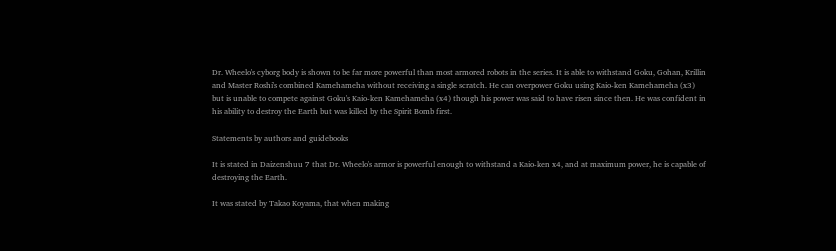Dr. Wheelo's cyborg body is shown to be far more powerful than most armored robots in the series. It is able to withstand Goku, Gohan, Krillin and Master Roshi's combined Kamehameha without receiving a single scratch. He can overpower Goku using Kaio-ken Kamehameha (x3) but is unable to compete against Goku's Kaio-ken Kamehameha (x4) though his power was said to have risen since then. He was confident in his ability to destroy the Earth but was killed by the Spirit Bomb first.

Statements by authors and guidebooks

It is stated in Daizenshuu 7 that Dr. Wheelo's armor is powerful enough to withstand a Kaio-ken x4, and at maximum power, he is capable of destroying the Earth.

It was stated by Takao Koyama, that when making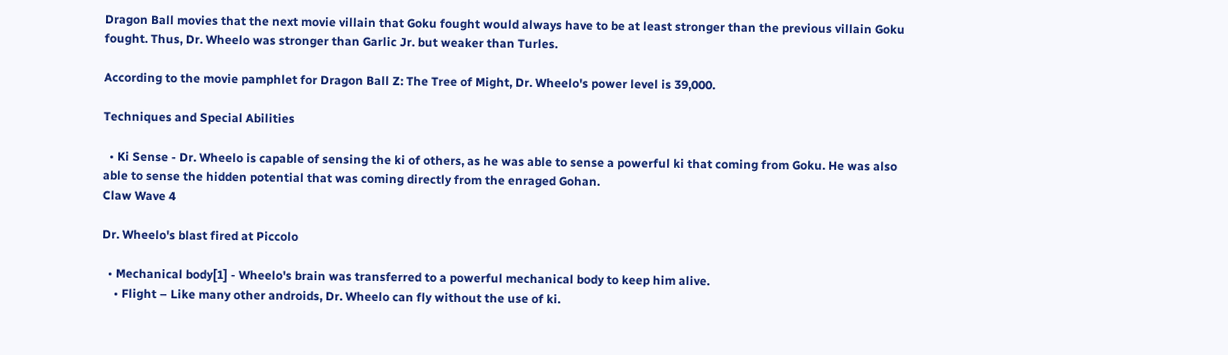Dragon Ball movies that the next movie villain that Goku fought would always have to be at least stronger than the previous villain Goku fought. Thus, Dr. Wheelo was stronger than Garlic Jr. but weaker than Turles.

According to the movie pamphlet for Dragon Ball Z: The Tree of Might, Dr. Wheelo's power level is 39,000.

Techniques and Special Abilities

  • Ki Sense - Dr. Wheelo is capable of sensing the ki of others, as he was able to sense a powerful ki that coming from Goku. He was also able to sense the hidden potential that was coming directly from the enraged Gohan.
Claw Wave 4

Dr. Wheelo's blast fired at Piccolo

  • Mechanical body[1] - Wheelo's brain was transferred to a powerful mechanical body to keep him alive.
    • Flight – Like many other androids, Dr. Wheelo can fly without the use of ki.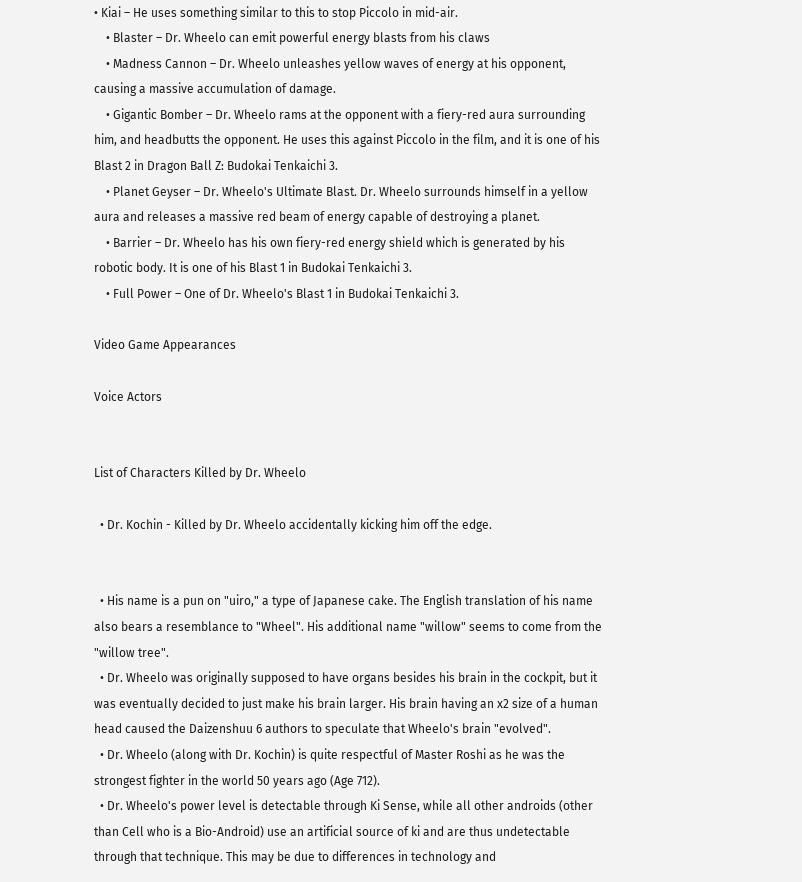• Kiai – He uses something similar to this to stop Piccolo in mid-air.
    • Blaster – Dr. Wheelo can emit powerful energy blasts from his claws
    • Madness Cannon – Dr. Wheelo unleashes yellow waves of energy at his opponent, causing a massive accumulation of damage.
    • Gigantic Bomber – Dr. Wheelo rams at the opponent with a fiery-red aura surrounding him, and headbutts the opponent. He uses this against Piccolo in the film, and it is one of his Blast 2 in Dragon Ball Z: Budokai Tenkaichi 3.
    • Planet Geyser – Dr. Wheelo's Ultimate Blast. Dr. Wheelo surrounds himself in a yellow aura and releases a massive red beam of energy capable of destroying a planet.
    • Barrier – Dr. Wheelo has his own fiery-red energy shield which is generated by his robotic body. It is one of his Blast 1 in Budokai Tenkaichi 3.
    • Full Power – One of Dr. Wheelo's Blast 1 in Budokai Tenkaichi 3.

Video Game Appearances

Voice Actors


List of Characters Killed by Dr. Wheelo

  • Dr. Kochin - Killed by Dr. Wheelo accidentally kicking him off the edge.


  • His name is a pun on "uiro," a type of Japanese cake. The English translation of his name also bears a resemblance to "Wheel". His additional name "willow" seems to come from the "willow tree".
  • Dr. Wheelo was originally supposed to have organs besides his brain in the cockpit, but it was eventually decided to just make his brain larger. His brain having an x2 size of a human head caused the Daizenshuu 6 authors to speculate that Wheelo's brain "evolved".
  • Dr. Wheelo (along with Dr. Kochin) is quite respectful of Master Roshi as he was the strongest fighter in the world 50 years ago (Age 712).
  • Dr. Wheelo's power level is detectable through Ki Sense, while all other androids (other than Cell who is a Bio-Android) use an artificial source of ki and are thus undetectable through that technique. This may be due to differences in technology and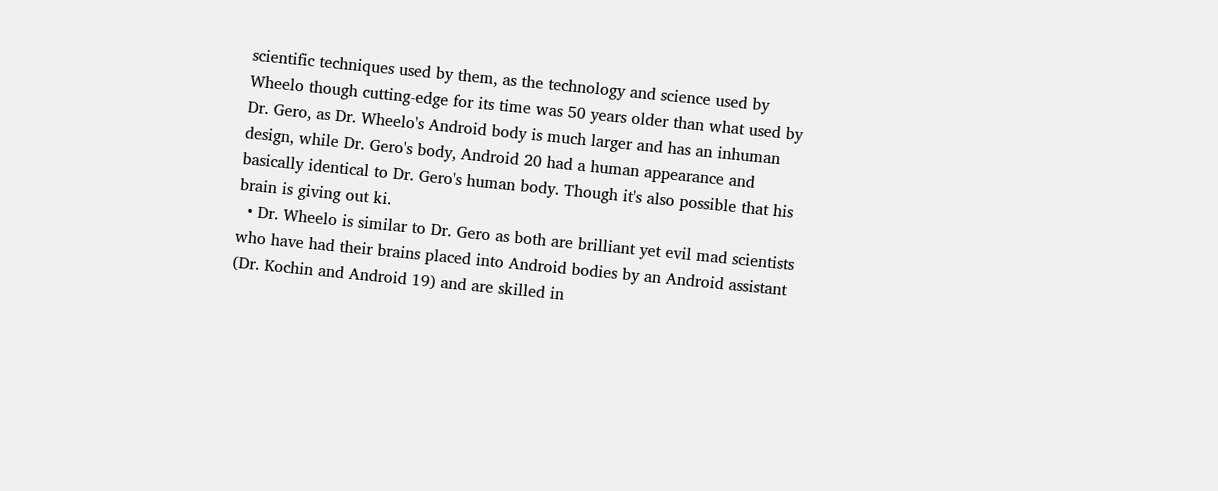scientific techniques used by them, as the technology and science used by Wheelo though cutting-edge for its time was 50 years older than what used by Dr. Gero, as Dr. Wheelo's Android body is much larger and has an inhuman design, while Dr. Gero's body, Android 20 had a human appearance and basically identical to Dr. Gero's human body. Though it's also possible that his brain is giving out ki.
  • Dr. Wheelo is similar to Dr. Gero as both are brilliant yet evil mad scientists who have had their brains placed into Android bodies by an Android assistant (Dr. Kochin and Android 19) and are skilled in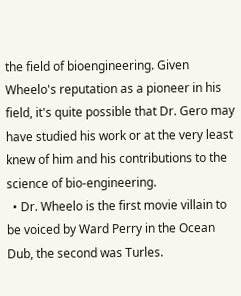the field of bioengineering. Given Wheelo's reputation as a pioneer in his field, it's quite possible that Dr. Gero may have studied his work or at the very least knew of him and his contributions to the science of bio-engineering.
  • Dr. Wheelo is the first movie villain to be voiced by Ward Perry in the Ocean Dub, the second was Turles.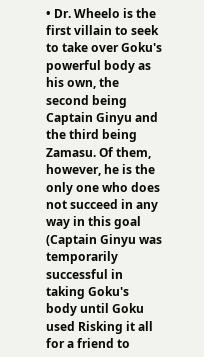• Dr. Wheelo is the first villain to seek to take over Goku's powerful body as his own, the second being Captain Ginyu and the third being Zamasu. Of them, however, he is the only one who does not succeed in any way in this goal (Captain Ginyu was temporarily successful in taking Goku's body until Goku used Risking it all for a friend to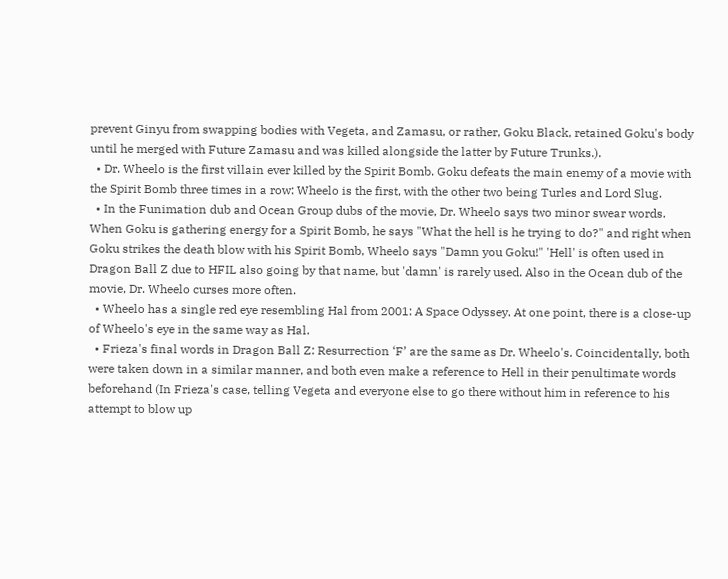prevent Ginyu from swapping bodies with Vegeta, and Zamasu, or rather, Goku Black, retained Goku's body until he merged with Future Zamasu and was killed alongside the latter by Future Trunks.).
  • Dr. Wheelo is the first villain ever killed by the Spirit Bomb. Goku defeats the main enemy of a movie with the Spirit Bomb three times in a row: Wheelo is the first, with the other two being Turles and Lord Slug.
  • In the Funimation dub and Ocean Group dubs of the movie, Dr. Wheelo says two minor swear words. When Goku is gathering energy for a Spirit Bomb, he says "What the hell is he trying to do?" and right when Goku strikes the death blow with his Spirit Bomb, Wheelo says "Damn you Goku!" 'Hell' is often used in Dragon Ball Z due to HFIL also going by that name, but 'damn' is rarely used. Also in the Ocean dub of the movie, Dr. Wheelo curses more often.
  • Wheelo has a single red eye resembling Hal from 2001: A Space Odyssey. At one point, there is a close-up of Wheelo's eye in the same way as Hal.
  • Frieza's final words in Dragon Ball Z: Resurrection ‘F’ are the same as Dr. Wheelo's. Coincidentally, both were taken down in a similar manner, and both even make a reference to Hell in their penultimate words beforehand (In Frieza's case, telling Vegeta and everyone else to go there without him in reference to his attempt to blow up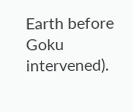Earth before Goku intervened).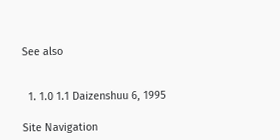See also


  1. 1.0 1.1 Daizenshuu 6, 1995

Site Navigation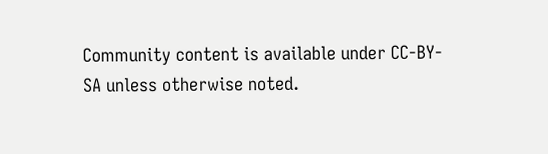Community content is available under CC-BY-SA unless otherwise noted.